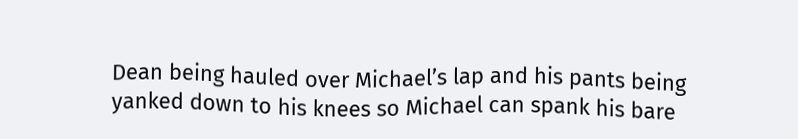Dean being hauled over Michael’s lap and his pants being yanked down to his knees so Michael can spank his bare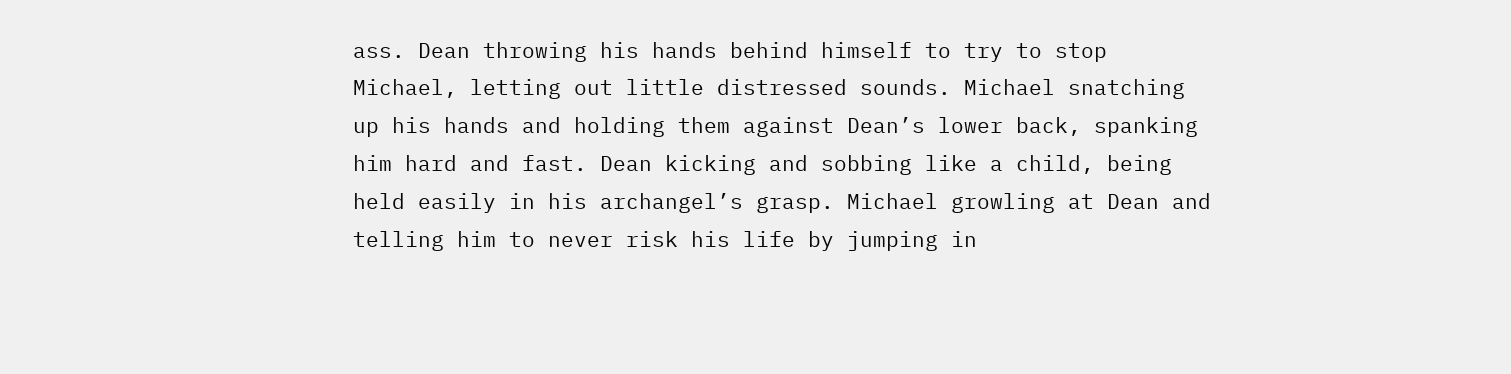ass. Dean throwing his hands behind himself to try to stop Michael, letting out little distressed sounds. Michael snatching up his hands and holding them against Dean’s lower back, spanking him hard and fast. Dean kicking and sobbing like a child, being held easily in his archangel’s grasp. Michael growling at Dean and telling him to never risk his life by jumping in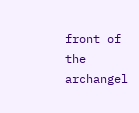front of the archangel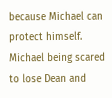because Michael can protect himself. Michael being scared to lose Dean and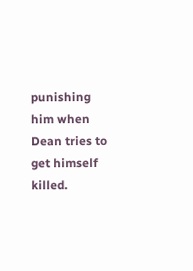punishing him when Dean tries to get himself killed.